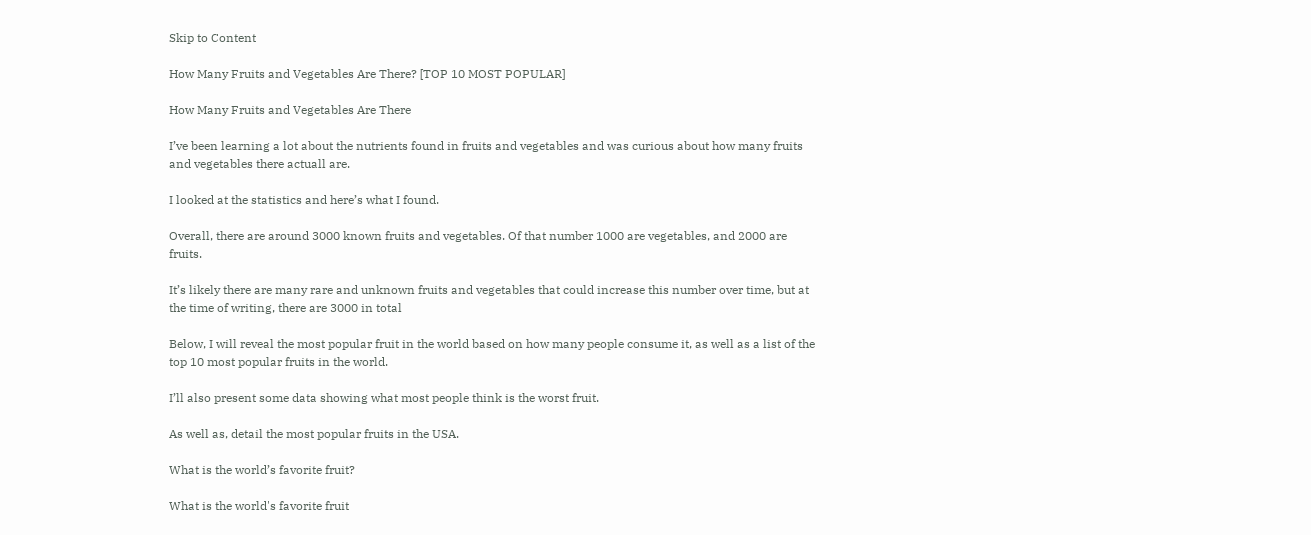Skip to Content

How Many Fruits and Vegetables Are There? [TOP 10 MOST POPULAR]

How Many Fruits and Vegetables Are There

I’ve been learning a lot about the nutrients found in fruits and vegetables and was curious about how many fruits and vegetables there actuall are.

I looked at the statistics and here’s what I found.

Overall, there are around 3000 known fruits and vegetables. Of that number 1000 are vegetables, and 2000 are fruits.

It’s likely there are many rare and unknown fruits and vegetables that could increase this number over time, but at the time of writing, there are 3000 in total

Below, I will reveal the most popular fruit in the world based on how many people consume it, as well as a list of the top 10 most popular fruits in the world.

I’ll also present some data showing what most people think is the worst fruit.

As well as, detail the most popular fruits in the USA.

What is the world’s favorite fruit?

What is the world's favorite fruit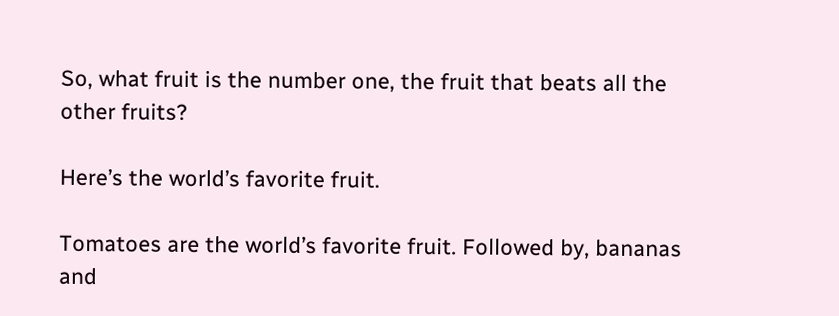So, what fruit is the number one, the fruit that beats all the other fruits?

Here’s the world’s favorite fruit.

Tomatoes are the world’s favorite fruit. Followed by, bananas and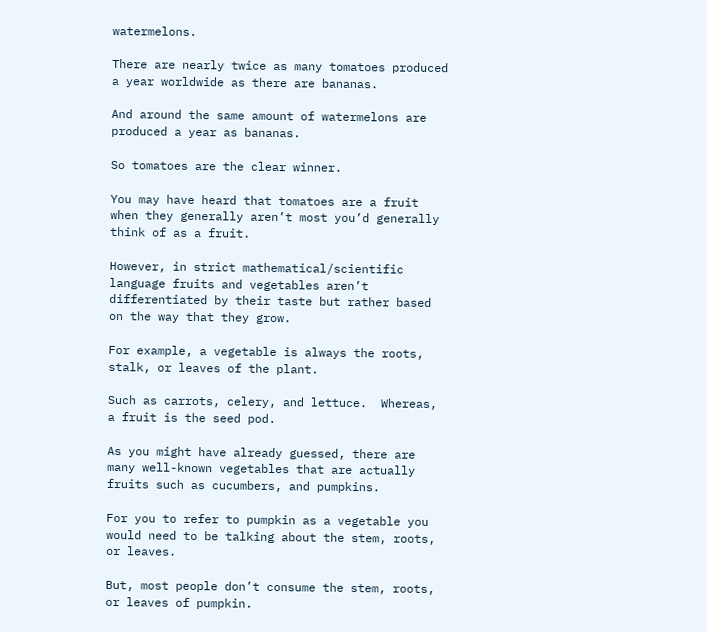watermelons.

There are nearly twice as many tomatoes produced a year worldwide as there are bananas.

And around the same amount of watermelons are produced a year as bananas.

So tomatoes are the clear winner.

You may have heard that tomatoes are a fruit when they generally aren’t most you’d generally think of as a fruit.

However, in strict mathematical/scientific language fruits and vegetables aren’t differentiated by their taste but rather based on the way that they grow.

For example, a vegetable is always the roots, stalk, or leaves of the plant.

Such as carrots, celery, and lettuce.  Whereas, a fruit is the seed pod.

As you might have already guessed, there are many well-known vegetables that are actually fruits such as cucumbers, and pumpkins.

For you to refer to pumpkin as a vegetable you would need to be talking about the stem, roots, or leaves.

But, most people don’t consume the stem, roots, or leaves of pumpkin.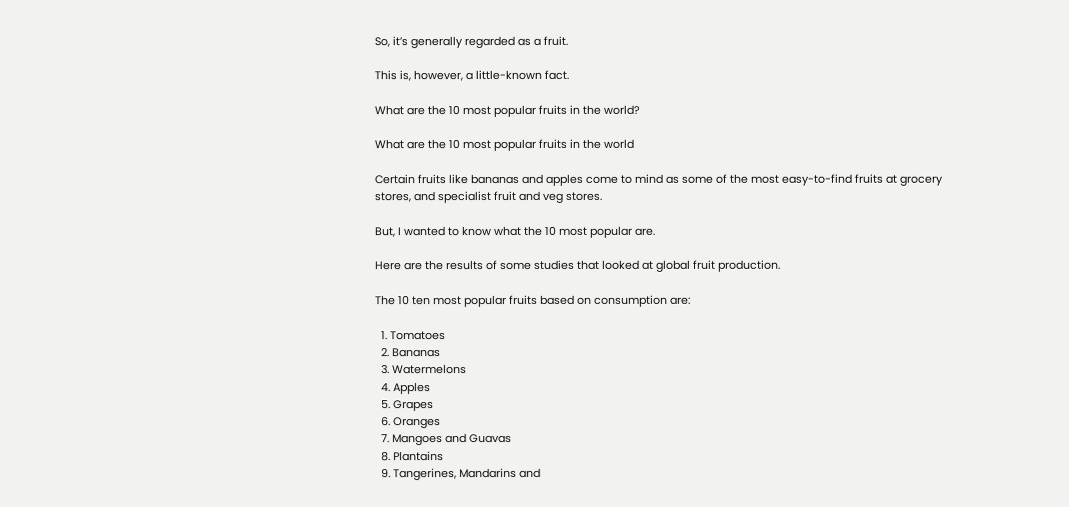So, it’s generally regarded as a fruit.

This is, however, a little-known fact.

What are the 10 most popular fruits in the world?

What are the 10 most popular fruits in the world

Certain fruits like bananas and apples come to mind as some of the most easy-to-find fruits at grocery stores, and specialist fruit and veg stores.

But, I wanted to know what the 10 most popular are.

Here are the results of some studies that looked at global fruit production.

The 10 ten most popular fruits based on consumption are:

  1. Tomatoes
  2. Bananas
  3. Watermelons
  4. Apples
  5. Grapes
  6. Oranges
  7. Mangoes and Guavas
  8. Plantains
  9. Tangerines, Mandarins and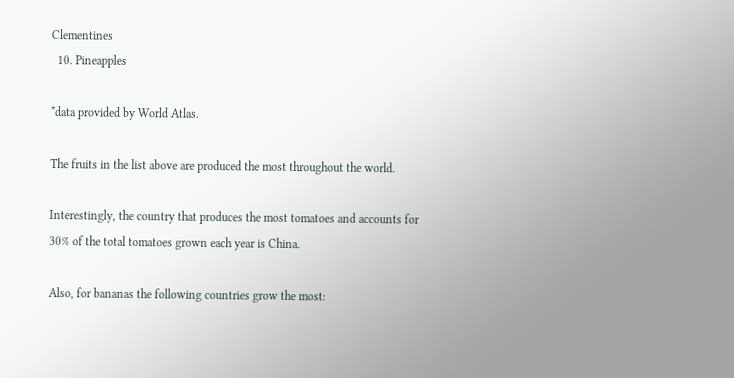Clementines
  10. Pineapples

*data provided by World Atlas.

The fruits in the list above are produced the most throughout the world.

Interestingly, the country that produces the most tomatoes and accounts for 30% of the total tomatoes grown each year is China.

Also, for bananas the following countries grow the most: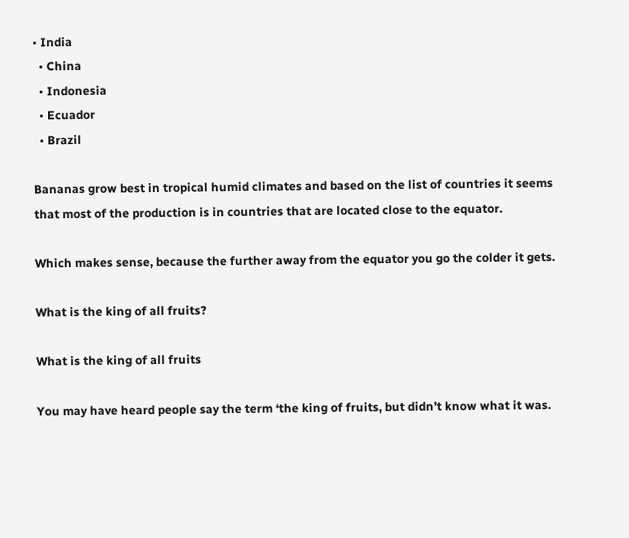• India
  • China
  • Indonesia
  • Ecuador
  • Brazil

Bananas grow best in tropical humid climates and based on the list of countries it seems that most of the production is in countries that are located close to the equator.

Which makes sense, because the further away from the equator you go the colder it gets.

What is the king of all fruits?

What is the king of all fruits

You may have heard people say the term ‘the king of fruits, but didn’t know what it was.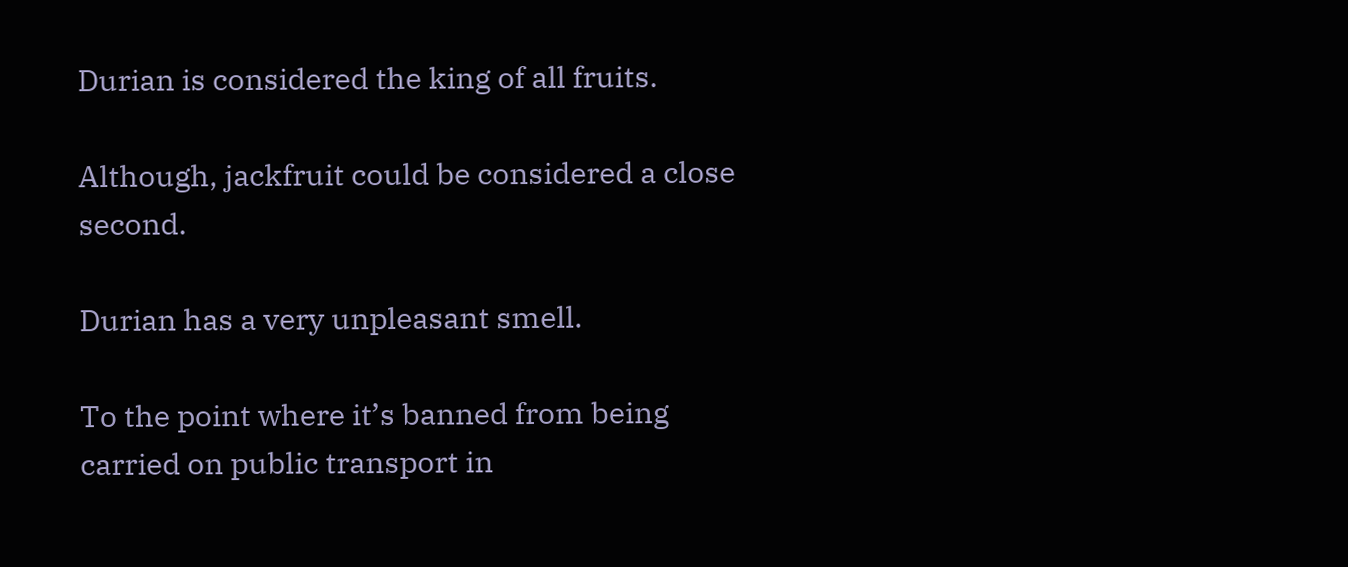Durian is considered the king of all fruits.

Although, jackfruit could be considered a close second.

Durian has a very unpleasant smell.

To the point where it’s banned from being carried on public transport in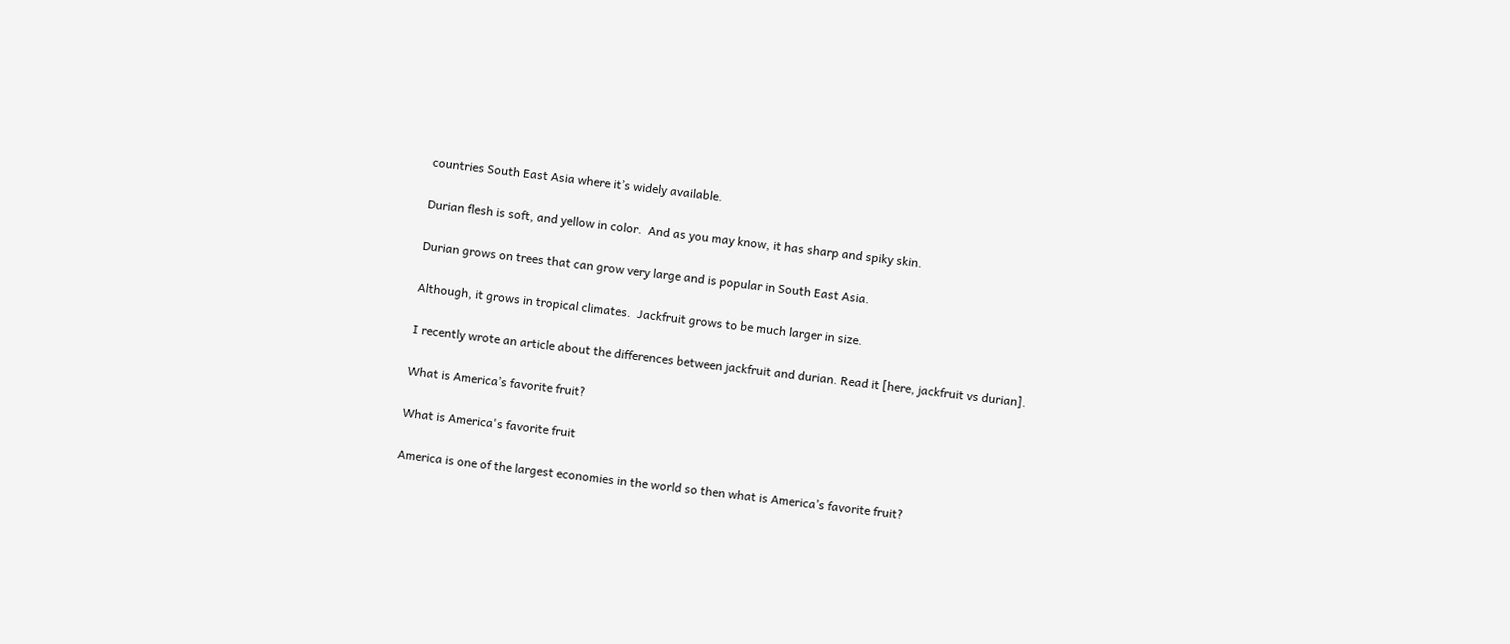countries South East Asia where it’s widely available.

Durian flesh is soft, and yellow in color.  And as you may know, it has sharp and spiky skin.

Durian grows on trees that can grow very large and is popular in South East Asia.

Although, it grows in tropical climates.  Jackfruit grows to be much larger in size.

I recently wrote an article about the differences between jackfruit and durian. Read it [here, jackfruit vs durian].

What is America’s favorite fruit?

What is America's favorite fruit

America is one of the largest economies in the world so then what is America’s favorite fruit?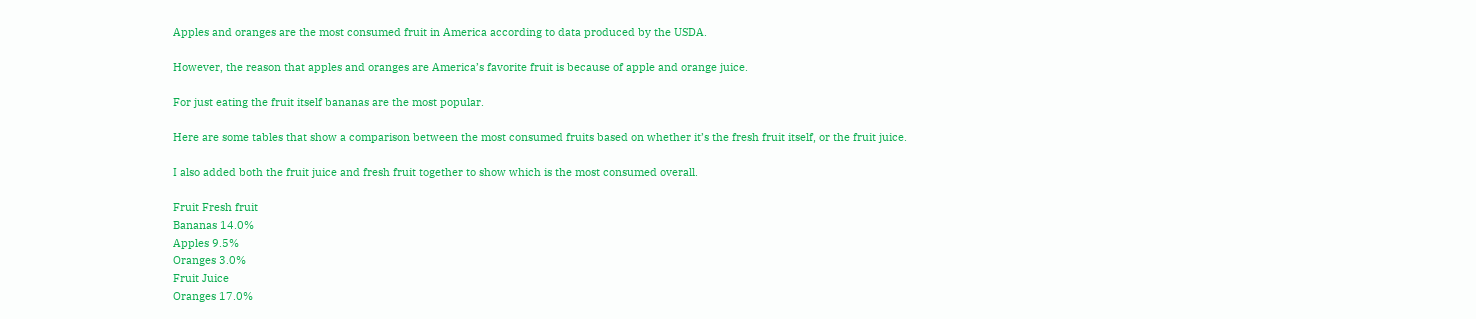Apples and oranges are the most consumed fruit in America according to data produced by the USDA.

However, the reason that apples and oranges are America’s favorite fruit is because of apple and orange juice.

For just eating the fruit itself bananas are the most popular.

Here are some tables that show a comparison between the most consumed fruits based on whether it’s the fresh fruit itself, or the fruit juice.

I also added both the fruit juice and fresh fruit together to show which is the most consumed overall.

Fruit Fresh fruit
Bananas 14.0%
Apples 9.5%
Oranges 3.0%
Fruit Juice
Oranges 17.0%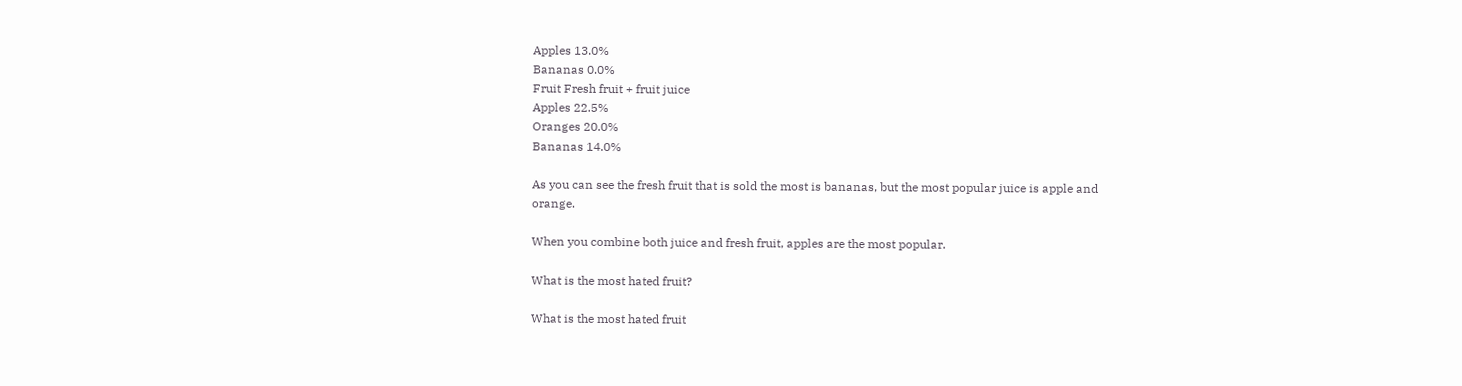Apples 13.0%
Bananas 0.0%
Fruit Fresh fruit + fruit juice
Apples 22.5%
Oranges 20.0%
Bananas 14.0%

As you can see the fresh fruit that is sold the most is bananas, but the most popular juice is apple and orange.

When you combine both juice and fresh fruit, apples are the most popular.

What is the most hated fruit?

What is the most hated fruit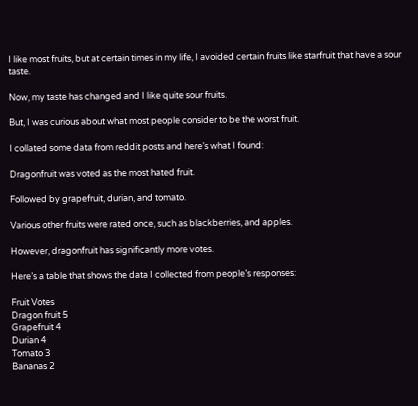I like most fruits, but at certain times in my life, I avoided certain fruits like starfruit that have a sour taste.

Now, my taste has changed and I like quite sour fruits.

But, I was curious about what most people consider to be the worst fruit.

I collated some data from reddit posts and here’s what I found:

Dragonfruit was voted as the most hated fruit.

Followed by grapefruit, durian, and tomato.

Various other fruits were rated once, such as blackberries, and apples.

However, dragonfruit has significantly more votes.

Here’s a table that shows the data I collected from people’s responses:

Fruit Votes
Dragon fruit 5
Grapefruit 4
Durian 4
Tomato 3
Bananas 2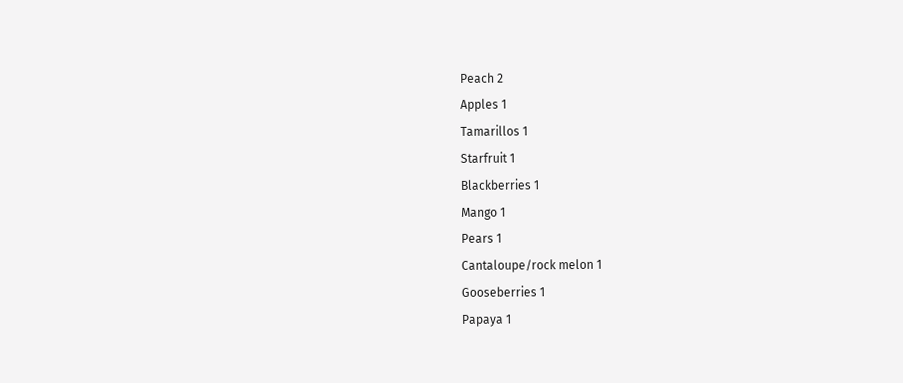Peach 2
Apples 1
Tamarillos 1
Starfruit 1
Blackberries 1
Mango 1
Pears 1
Cantaloupe/rock melon 1
Gooseberries 1
Papaya 1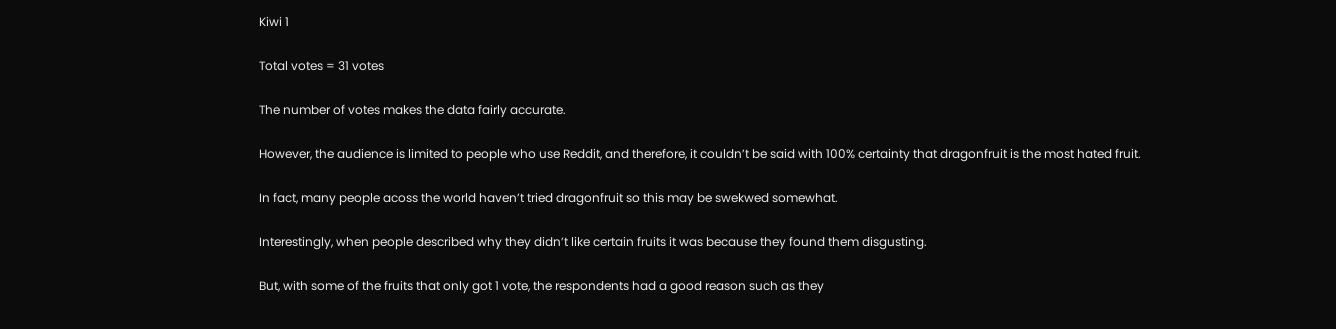Kiwi 1

Total votes = 31 votes

The number of votes makes the data fairly accurate.

However, the audience is limited to people who use Reddit, and therefore, it couldn’t be said with 100% certainty that dragonfruit is the most hated fruit.

In fact, many people acoss the world haven’t tried dragonfruit so this may be swekwed somewhat.

Interestingly, when people described why they didn’t like certain fruits it was because they found them disgusting.

But, with some of the fruits that only got 1 vote, the respondents had a good reason such as they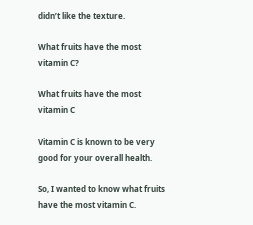didn’t like the texture.

What fruits have the most vitamin C?

What fruits have the most vitamin C

Vitamin C is known to be very good for your overall health.

So, I wanted to know what fruits have the most vitamin C.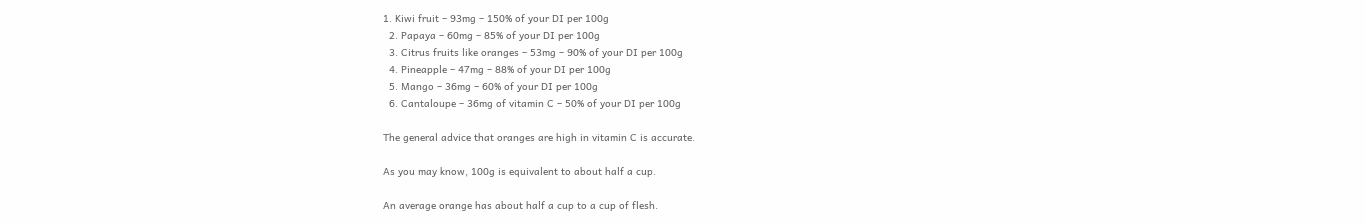1. Kiwi fruit – 93mg – 150% of your DI per 100g
  2. Papaya – 60mg – 85% of your DI per 100g
  3. Citrus fruits like oranges – 53mg – 90% of your DI per 100g
  4. Pineapple – 47mg – 88% of your DI per 100g
  5. Mango – 36mg – 60% of your DI per 100g
  6. Cantaloupe – 36mg of vitamin C – 50% of your DI per 100g

The general advice that oranges are high in vitamin C is accurate.

As you may know, 100g is equivalent to about half a cup.

An average orange has about half a cup to a cup of flesh.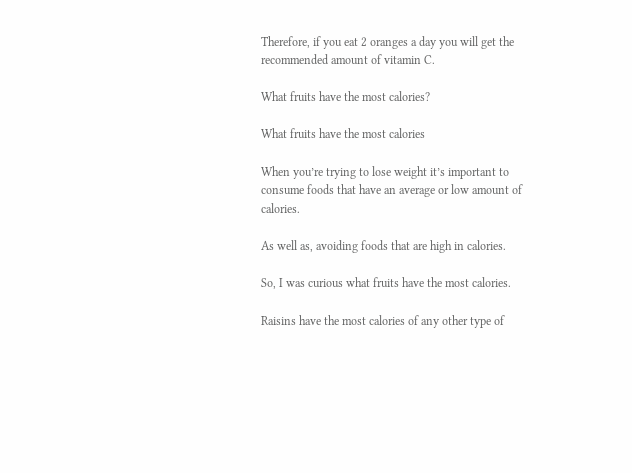Therefore, if you eat 2 oranges a day you will get the recommended amount of vitamin C.

What fruits have the most calories?

What fruits have the most calories

When you’re trying to lose weight it’s important to consume foods that have an average or low amount of calories.

As well as, avoiding foods that are high in calories.

So, I was curious what fruits have the most calories.

Raisins have the most calories of any other type of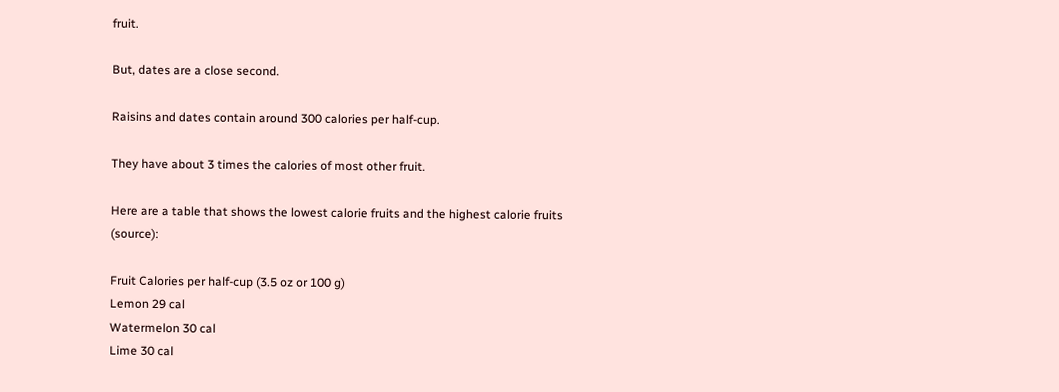fruit.

But, dates are a close second.

Raisins and dates contain around 300 calories per half-cup.

They have about 3 times the calories of most other fruit.

Here are a table that shows the lowest calorie fruits and the highest calorie fruits (source):

Fruit Calories per half-cup (3.5 oz or 100 g)
Lemon 29 cal
Watermelon 30 cal
Lime 30 cal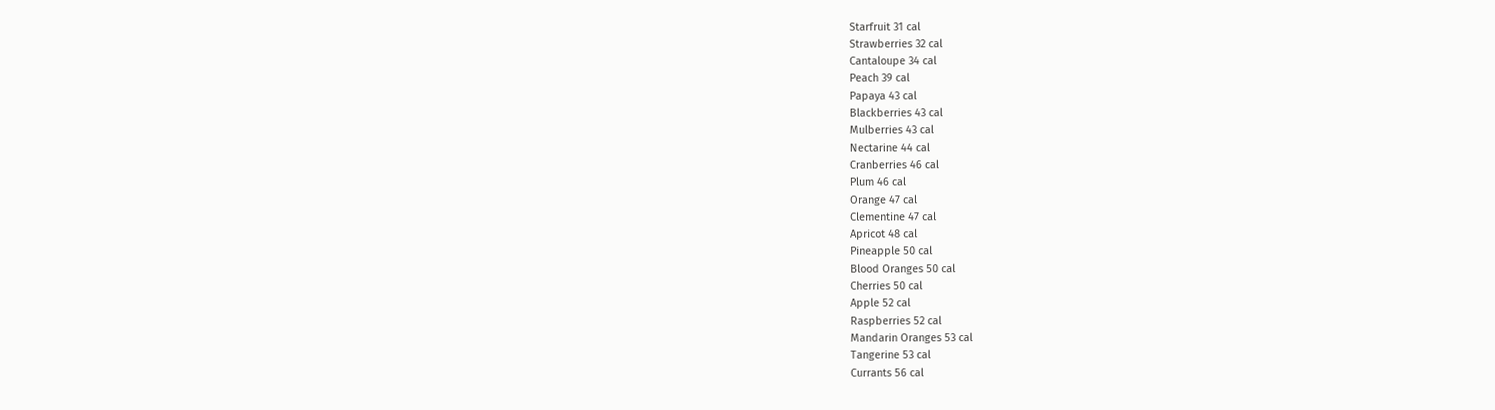Starfruit 31 cal
Strawberries 32 cal
Cantaloupe 34 cal
Peach 39 cal
Papaya 43 cal
Blackberries 43 cal
Mulberries 43 cal
Nectarine 44 cal
Cranberries 46 cal
Plum 46 cal
Orange 47 cal
Clementine 47 cal
Apricot 48 cal
Pineapple 50 cal
Blood Oranges 50 cal
Cherries 50 cal
Apple 52 cal
Raspberries 52 cal
Mandarin Oranges 53 cal
Tangerine 53 cal
Currants 56 cal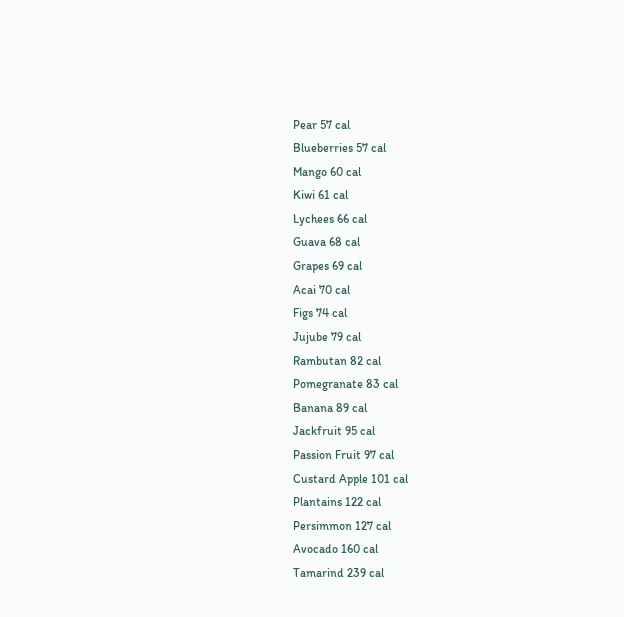Pear 57 cal
Blueberries 57 cal
Mango 60 cal
Kiwi 61 cal
Lychees 66 cal
Guava 68 cal
Grapes 69 cal
Acai 70 cal
Figs 74 cal
Jujube 79 cal
Rambutan 82 cal
Pomegranate 83 cal
Banana 89 cal
Jackfruit 95 cal
Passion Fruit 97 cal
Custard Apple 101 cal
Plantains 122 cal
Persimmon 127 cal
Avocado 160 cal
Tamarind 239 cal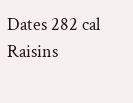Dates 282 cal
Raisins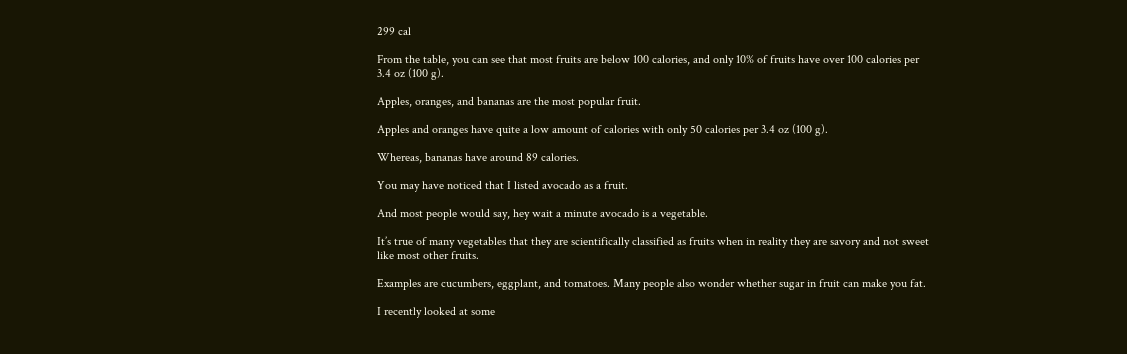299 cal

From the table, you can see that most fruits are below 100 calories, and only 10% of fruits have over 100 calories per 3.4 oz (100 g).

Apples, oranges, and bananas are the most popular fruit.

Apples and oranges have quite a low amount of calories with only 50 calories per 3.4 oz (100 g).

Whereas, bananas have around 89 calories.

You may have noticed that I listed avocado as a fruit.

And most people would say, hey wait a minute avocado is a vegetable.

It’s true of many vegetables that they are scientifically classified as fruits when in reality they are savory and not sweet like most other fruits.

Examples are cucumbers, eggplant, and tomatoes. Many people also wonder whether sugar in fruit can make you fat.

I recently looked at some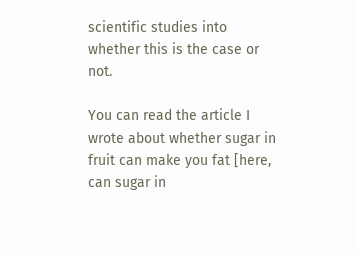scientific studies into whether this is the case or not.

You can read the article I wrote about whether sugar in fruit can make you fat [here, can sugar in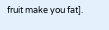fruit make you fat].